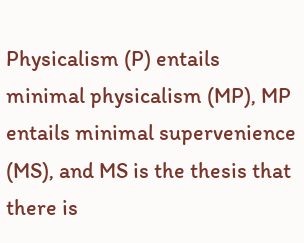Physicalism (P) entails minimal physicalism (MP), MP entails minimal supervenience (MS), and MS is the thesis that there is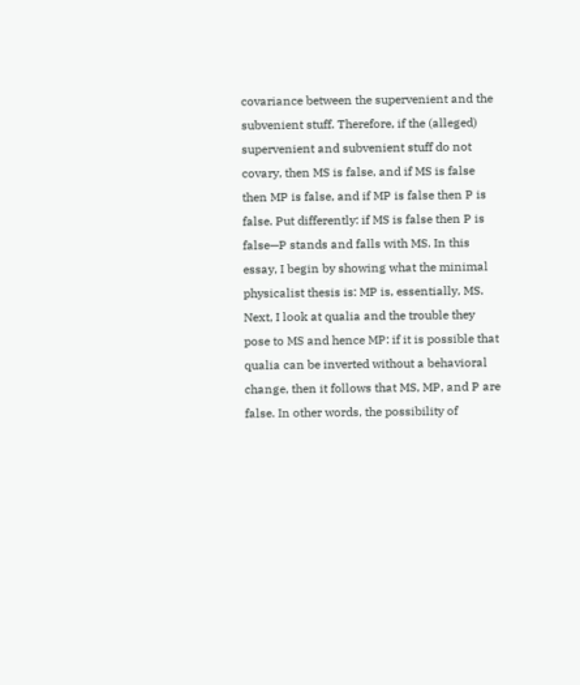covariance between the supervenient and the subvenient stuff. Therefore, if the (alleged) supervenient and subvenient stuff do not covary, then MS is false, and if MS is false then MP is false, and if MP is false then P is false. Put differently: if MS is false then P is false—P stands and falls with MS. In this essay, I begin by showing what the minimal physicalist thesis is: MP is, essentially, MS. Next, I look at qualia and the trouble they pose to MS and hence MP: if it is possible that qualia can be inverted without a behavioral change, then it follows that MS, MP, and P are false. In other words, the possibility of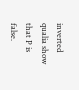inverted qualia show that P is false.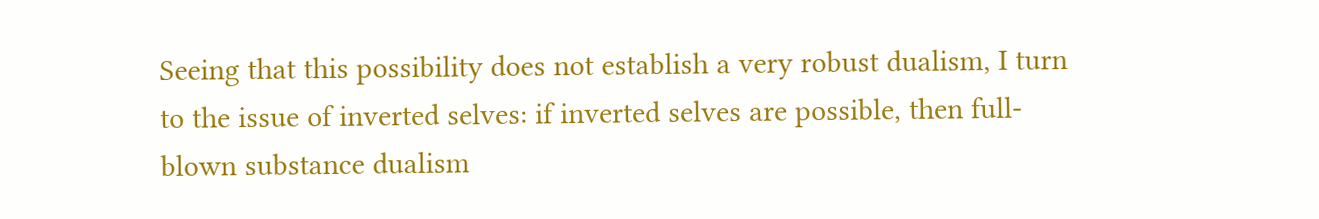Seeing that this possibility does not establish a very robust dualism, I turn to the issue of inverted selves: if inverted selves are possible, then full-blown substance dualism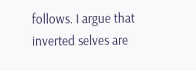follows. I argue that inverted selves are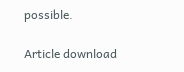possible.

Article download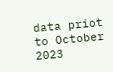data priot to October 2023